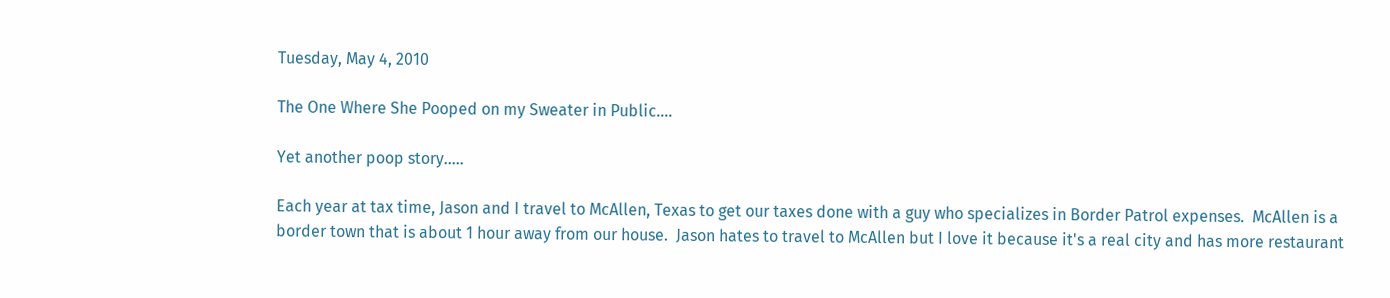Tuesday, May 4, 2010

The One Where She Pooped on my Sweater in Public....

Yet another poop story.....

Each year at tax time, Jason and I travel to McAllen, Texas to get our taxes done with a guy who specializes in Border Patrol expenses.  McAllen is a border town that is about 1 hour away from our house.  Jason hates to travel to McAllen but I love it because it's a real city and has more restaurant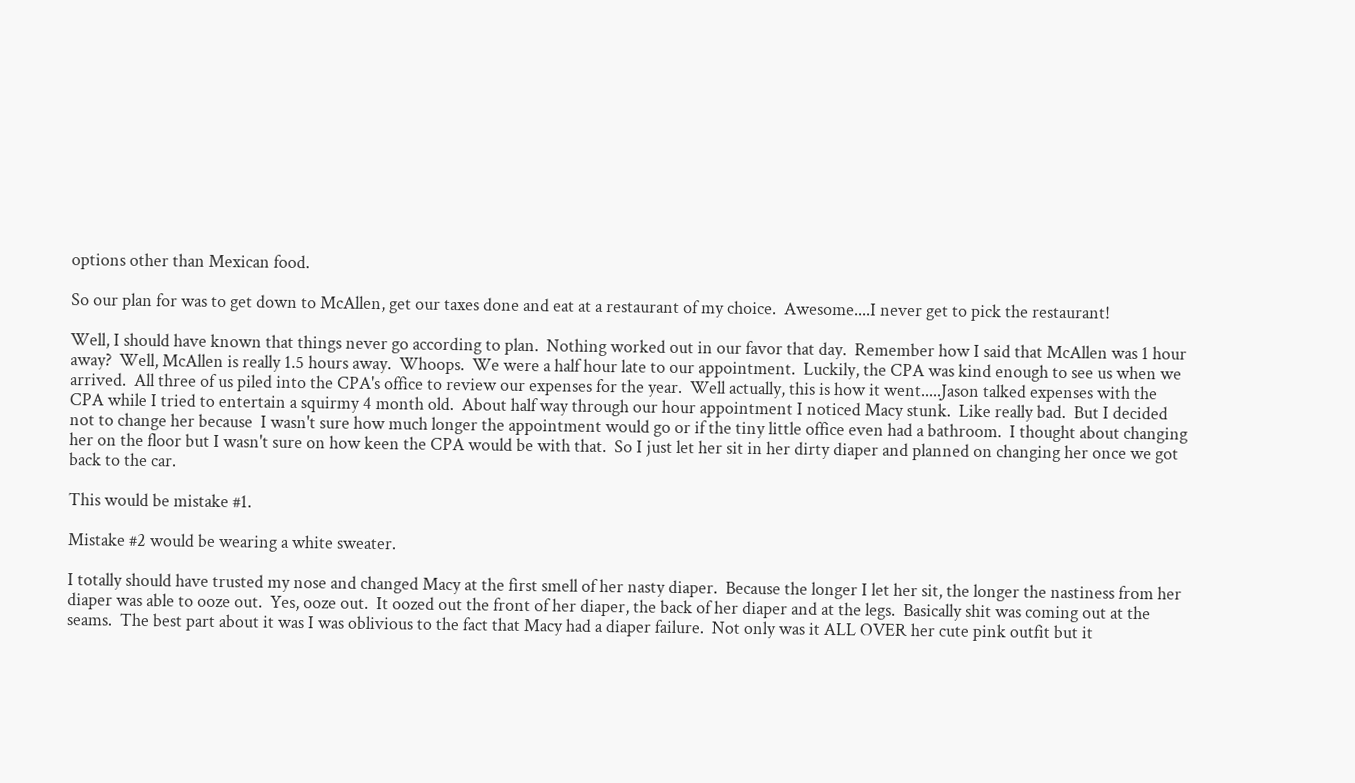options other than Mexican food.

So our plan for was to get down to McAllen, get our taxes done and eat at a restaurant of my choice.  Awesome....I never get to pick the restaurant!

Well, I should have known that things never go according to plan.  Nothing worked out in our favor that day.  Remember how I said that McAllen was 1 hour away?  Well, McAllen is really 1.5 hours away.  Whoops.  We were a half hour late to our appointment.  Luckily, the CPA was kind enough to see us when we arrived.  All three of us piled into the CPA's office to review our expenses for the year.  Well actually, this is how it went.....Jason talked expenses with the CPA while I tried to entertain a squirmy 4 month old.  About half way through our hour appointment I noticed Macy stunk.  Like really bad.  But I decided not to change her because  I wasn't sure how much longer the appointment would go or if the tiny little office even had a bathroom.  I thought about changing her on the floor but I wasn't sure on how keen the CPA would be with that.  So I just let her sit in her dirty diaper and planned on changing her once we got back to the car.

This would be mistake #1.

Mistake #2 would be wearing a white sweater.

I totally should have trusted my nose and changed Macy at the first smell of her nasty diaper.  Because the longer I let her sit, the longer the nastiness from her diaper was able to ooze out.  Yes, ooze out.  It oozed out the front of her diaper, the back of her diaper and at the legs.  Basically shit was coming out at the seams.  The best part about it was I was oblivious to the fact that Macy had a diaper failure.  Not only was it ALL OVER her cute pink outfit but it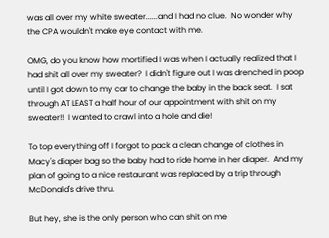was all over my white sweater......and I had no clue.  No wonder why the CPA wouldn't make eye contact with me.

OMG, do you know how mortified I was when I actually realized that I had shit all over my sweater?  I didn't figure out I was drenched in poop until I got down to my car to change the baby in the back seat.  I sat through AT LEAST a half hour of our appointment with shit on my sweater!!  I wanted to crawl into a hole and die!

To top everything off I forgot to pack a clean change of clothes in Macy's diaper bag so the baby had to ride home in her diaper.  And my plan of going to a nice restaurant was replaced by a trip through McDonald's drive thru.

But hey, she is the only person who can shit on me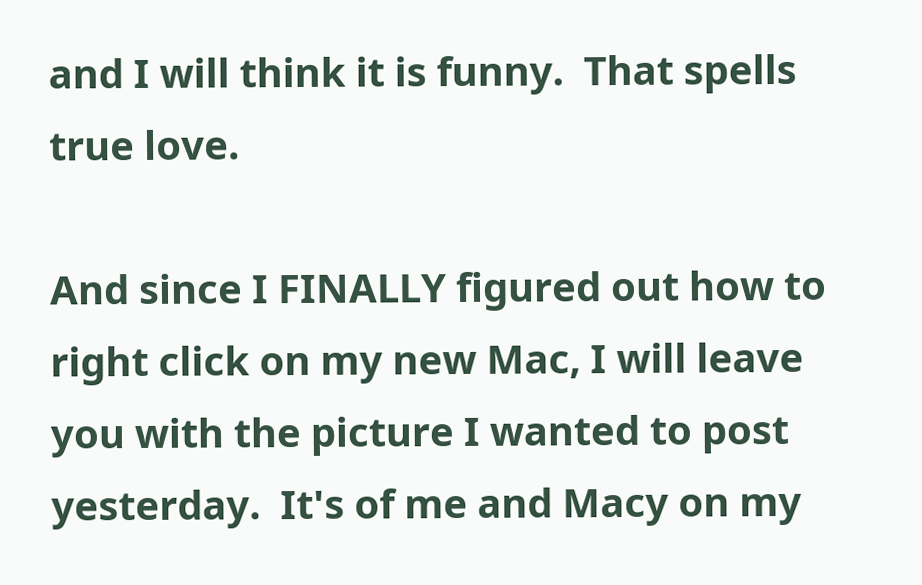and I will think it is funny.  That spells true love.

And since I FINALLY figured out how to right click on my new Mac, I will leave you with the picture I wanted to post yesterday.  It's of me and Macy on my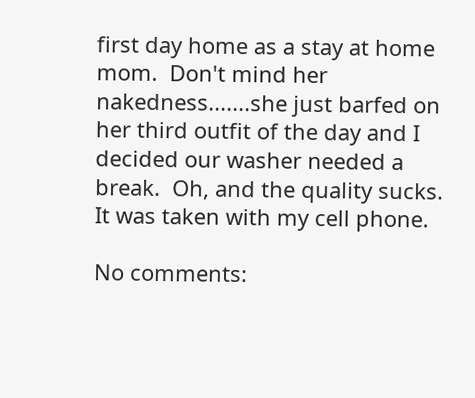first day home as a stay at home mom.  Don't mind her nakedness.......she just barfed on her third outfit of the day and I decided our washer needed a break.  Oh, and the quality sucks.  It was taken with my cell phone.

No comments: